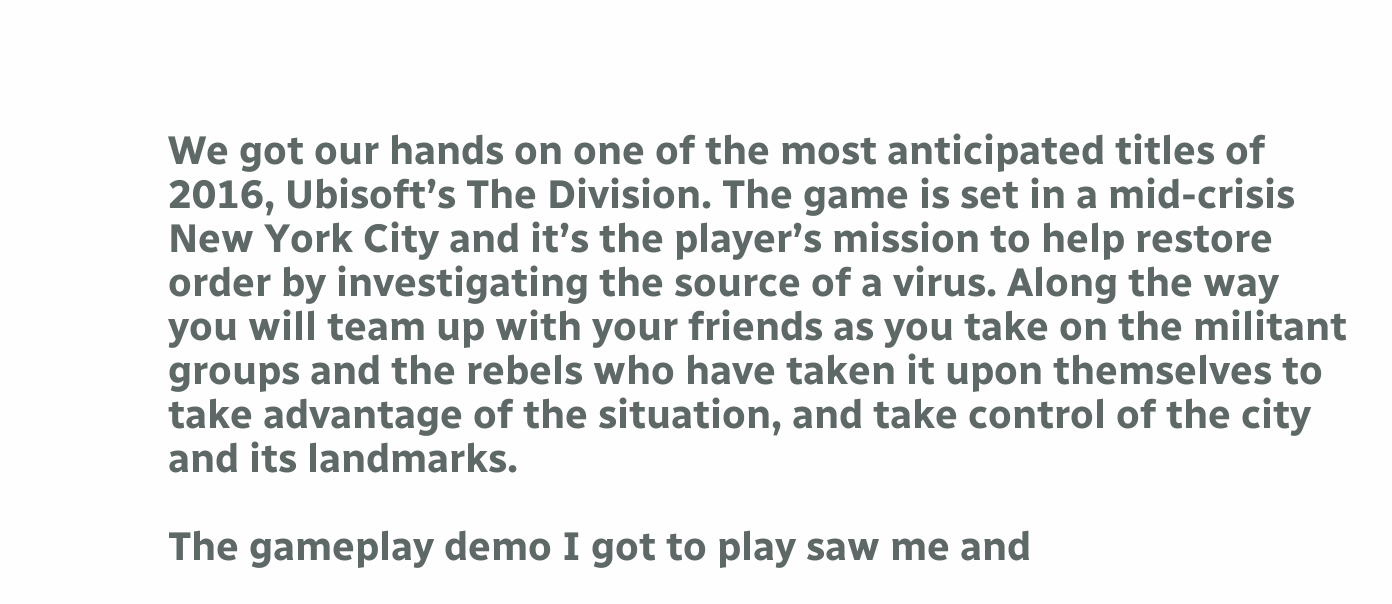We got our hands on one of the most anticipated titles of 2016, Ubisoft’s The Division. The game is set in a mid-crisis New York City and it’s the player’s mission to help restore order by investigating the source of a virus. Along the way you will team up with your friends as you take on the militant groups and the rebels who have taken it upon themselves to take advantage of the situation, and take control of the city and its landmarks.

The gameplay demo I got to play saw me and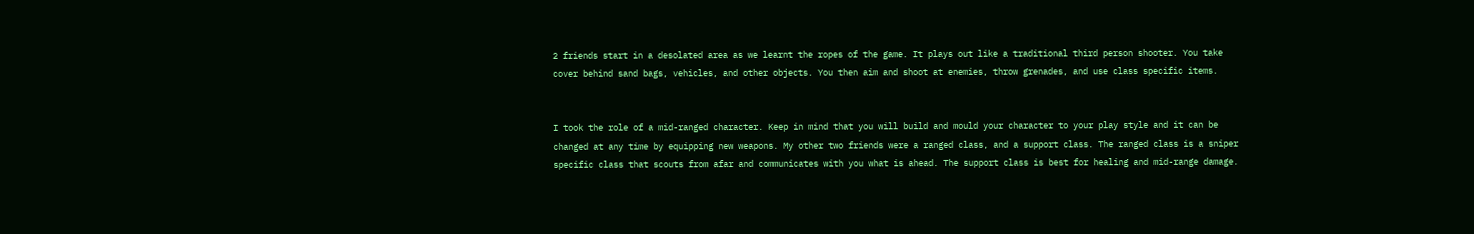2 friends start in a desolated area as we learnt the ropes of the game. It plays out like a traditional third person shooter. You take cover behind sand bags, vehicles, and other objects. You then aim and shoot at enemies, throw grenades, and use class specific items.


I took the role of a mid-ranged character. Keep in mind that you will build and mould your character to your play style and it can be changed at any time by equipping new weapons. My other two friends were a ranged class, and a support class. The ranged class is a sniper specific class that scouts from afar and communicates with you what is ahead. The support class is best for healing and mid-range damage.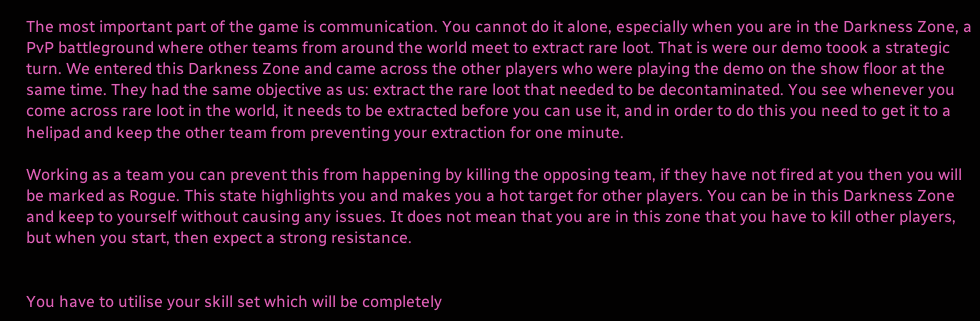The most important part of the game is communication. You cannot do it alone, especially when you are in the Darkness Zone, a PvP battleground where other teams from around the world meet to extract rare loot. That is were our demo toook a strategic turn. We entered this Darkness Zone and came across the other players who were playing the demo on the show floor at the same time. They had the same objective as us: extract the rare loot that needed to be decontaminated. You see whenever you come across rare loot in the world, it needs to be extracted before you can use it, and in order to do this you need to get it to a helipad and keep the other team from preventing your extraction for one minute.

Working as a team you can prevent this from happening by killing the opposing team, if they have not fired at you then you will be marked as Rogue. This state highlights you and makes you a hot target for other players. You can be in this Darkness Zone and keep to yourself without causing any issues. It does not mean that you are in this zone that you have to kill other players, but when you start, then expect a strong resistance.


You have to utilise your skill set which will be completely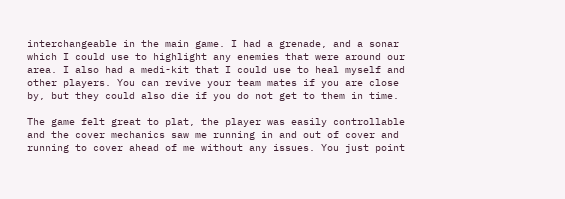interchangeable in the main game. I had a grenade, and a sonar which I could use to highlight any enemies that were around our area. I also had a medi-kit that I could use to heal myself and other players. You can revive your team mates if you are close by, but they could also die if you do not get to them in time.

The game felt great to plat, the player was easily controllable and the cover mechanics saw me running in and out of cover and running to cover ahead of me without any issues. You just point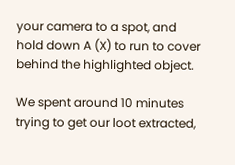your camera to a spot, and hold down A (X) to run to cover behind the highlighted object.

We spent around 10 minutes trying to get our loot extracted,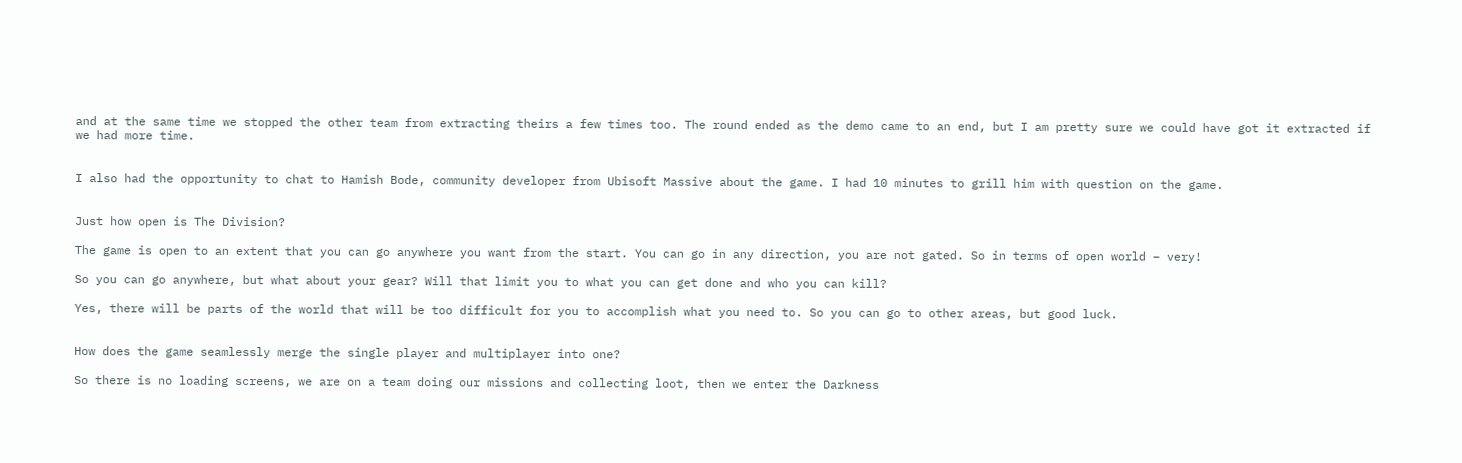and at the same time we stopped the other team from extracting theirs a few times too. The round ended as the demo came to an end, but I am pretty sure we could have got it extracted if we had more time.


I also had the opportunity to chat to Hamish Bode, community developer from Ubisoft Massive about the game. I had 10 minutes to grill him with question on the game.


Just how open is The Division?

The game is open to an extent that you can go anywhere you want from the start. You can go in any direction, you are not gated. So in terms of open world – very!

So you can go anywhere, but what about your gear? Will that limit you to what you can get done and who you can kill?

Yes, there will be parts of the world that will be too difficult for you to accomplish what you need to. So you can go to other areas, but good luck.


How does the game seamlessly merge the single player and multiplayer into one?

So there is no loading screens, we are on a team doing our missions and collecting loot, then we enter the Darkness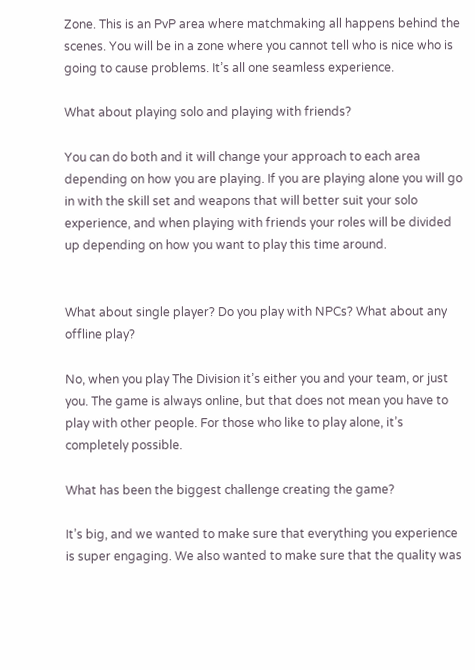Zone. This is an PvP area where matchmaking all happens behind the scenes. You will be in a zone where you cannot tell who is nice who is going to cause problems. It’s all one seamless experience.

What about playing solo and playing with friends?

You can do both and it will change your approach to each area depending on how you are playing. If you are playing alone you will go in with the skill set and weapons that will better suit your solo experience, and when playing with friends your roles will be divided up depending on how you want to play this time around.


What about single player? Do you play with NPCs? What about any offline play?

No, when you play The Division it’s either you and your team, or just you. The game is always online, but that does not mean you have to play with other people. For those who like to play alone, it’s completely possible.

What has been the biggest challenge creating the game?

It’s big, and we wanted to make sure that everything you experience is super engaging. We also wanted to make sure that the quality was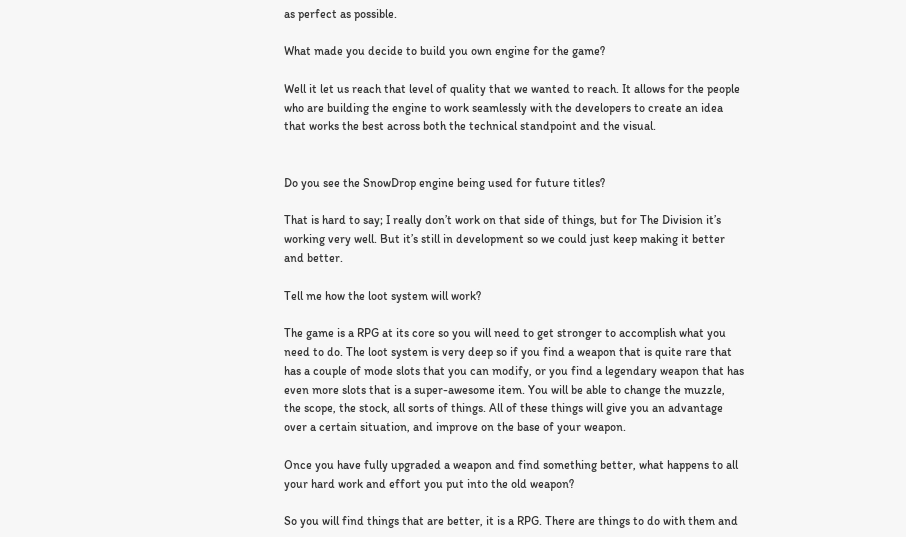as perfect as possible.

What made you decide to build you own engine for the game?

Well it let us reach that level of quality that we wanted to reach. It allows for the people who are building the engine to work seamlessly with the developers to create an idea that works the best across both the technical standpoint and the visual.


Do you see the SnowDrop engine being used for future titles?

That is hard to say; I really don’t work on that side of things, but for The Division it’s working very well. But it’s still in development so we could just keep making it better and better.

Tell me how the loot system will work?

The game is a RPG at its core so you will need to get stronger to accomplish what you need to do. The loot system is very deep so if you find a weapon that is quite rare that has a couple of mode slots that you can modify, or you find a legendary weapon that has even more slots that is a super-awesome item. You will be able to change the muzzle, the scope, the stock, all sorts of things. All of these things will give you an advantage over a certain situation, and improve on the base of your weapon.

Once you have fully upgraded a weapon and find something better, what happens to all your hard work and effort you put into the old weapon?

So you will find things that are better, it is a RPG. There are things to do with them and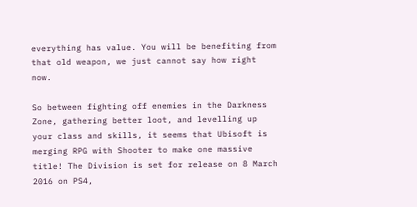everything has value. You will be benefiting from that old weapon, we just cannot say how right now.

So between fighting off enemies in the Darkness Zone, gathering better loot, and levelling up your class and skills, it seems that Ubisoft is merging RPG with Shooter to make one massive title! The Division is set for release on 8 March 2016 on PS4,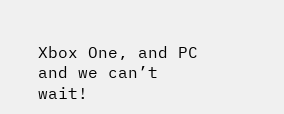Xbox One, and PC and we can’t wait!